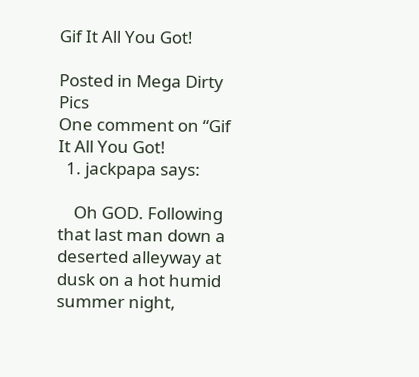Gif It All You Got!

Posted in Mega Dirty Pics
One comment on “Gif It All You Got!
  1. jackpapa says:

    Oh GOD. Following that last man down a deserted alleyway at dusk on a hot humid summer night,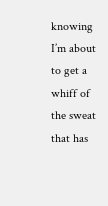knowing I’m about to get a whiff of the sweat that has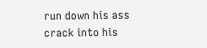run down his ass crack into his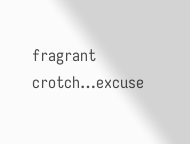fragrant crotch…excuse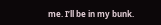me. I’ll be in my bunk.